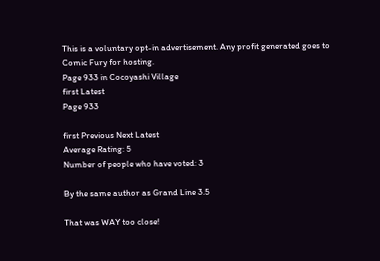This is a voluntary opt-in advertisement. Any profit generated goes to Comic Fury for hosting.
Page 933 in Cocoyashi Village
first Latest
Page 933

first Previous Next Latest
Average Rating: 5
Number of people who have voted: 3

By the same author as Grand Line 3.5

That was WAY too close!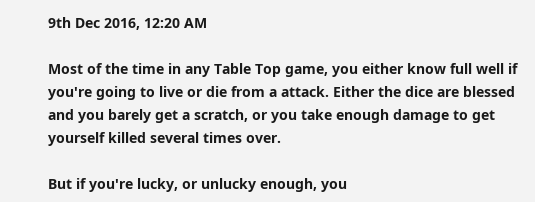9th Dec 2016, 12:20 AM

Most of the time in any Table Top game, you either know full well if you're going to live or die from a attack. Either the dice are blessed and you barely get a scratch, or you take enough damage to get yourself killed several times over.

But if you're lucky, or unlucky enough, you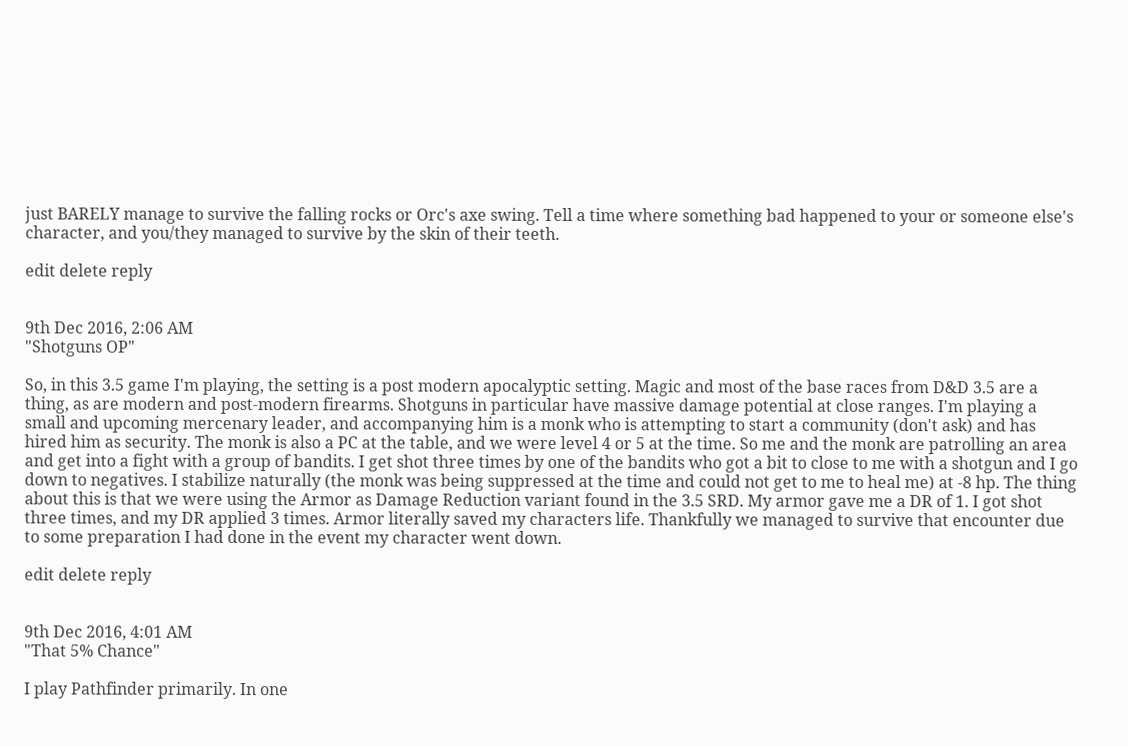just BARELY manage to survive the falling rocks or Orc's axe swing. Tell a time where something bad happened to your or someone else's character, and you/they managed to survive by the skin of their teeth.

edit delete reply


9th Dec 2016, 2:06 AM
"Shotguns OP"

So, in this 3.5 game I'm playing, the setting is a post modern apocalyptic setting. Magic and most of the base races from D&D 3.5 are a thing, as are modern and post-modern firearms. Shotguns in particular have massive damage potential at close ranges. I'm playing a small and upcoming mercenary leader, and accompanying him is a monk who is attempting to start a community (don't ask) and has hired him as security. The monk is also a PC at the table, and we were level 4 or 5 at the time. So me and the monk are patrolling an area and get into a fight with a group of bandits. I get shot three times by one of the bandits who got a bit to close to me with a shotgun and I go down to negatives. I stabilize naturally (the monk was being suppressed at the time and could not get to me to heal me) at -8 hp. The thing about this is that we were using the Armor as Damage Reduction variant found in the 3.5 SRD. My armor gave me a DR of 1. I got shot three times, and my DR applied 3 times. Armor literally saved my characters life. Thankfully we managed to survive that encounter due to some preparation I had done in the event my character went down.

edit delete reply


9th Dec 2016, 4:01 AM
"That 5% Chance"

I play Pathfinder primarily. In one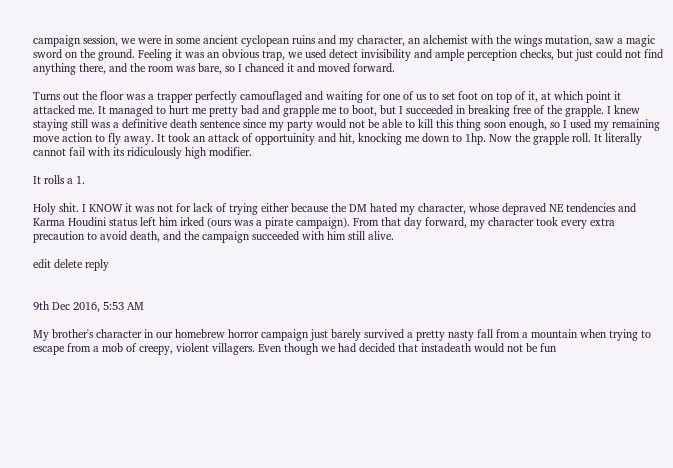campaign session, we were in some ancient cyclopean ruins and my character, an alchemist with the wings mutation, saw a magic sword on the ground. Feeling it was an obvious trap, we used detect invisibility and ample perception checks, but just could not find anything there, and the room was bare, so I chanced it and moved forward.

Turns out the floor was a trapper perfectly camouflaged and waiting for one of us to set foot on top of it, at which point it attacked me. It managed to hurt me pretty bad and grapple me to boot, but I succeeded in breaking free of the grapple. I knew staying still was a definitive death sentence since my party would not be able to kill this thing soon enough, so I used my remaining move action to fly away. It took an attack of opportuinity and hit, knocking me down to 1hp. Now the grapple roll. It literally cannot fail with its ridiculously high modifier.

It rolls a 1.

Holy shit. I KNOW it was not for lack of trying either because the DM hated my character, whose depraved NE tendencies and Karma Houdini status left him irked (ours was a pirate campaign). From that day forward, my character took every extra precaution to avoid death, and the campaign succeeded with him still alive.

edit delete reply


9th Dec 2016, 5:53 AM

My brother's character in our homebrew horror campaign just barely survived a pretty nasty fall from a mountain when trying to escape from a mob of creepy, violent villagers. Even though we had decided that instadeath would not be fun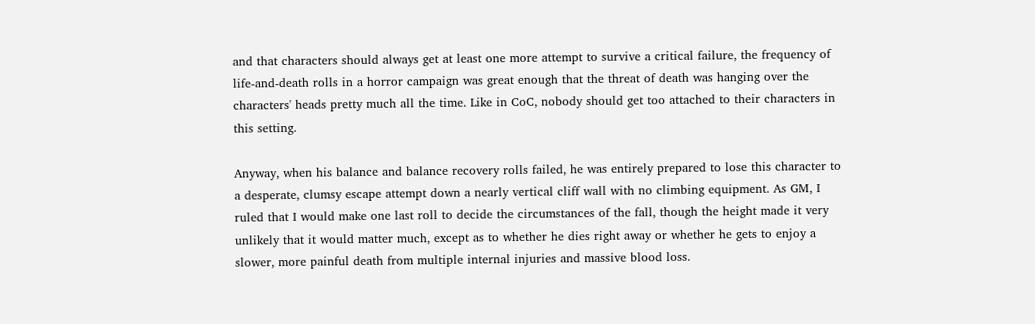and that characters should always get at least one more attempt to survive a critical failure, the frequency of life-and-death rolls in a horror campaign was great enough that the threat of death was hanging over the characters' heads pretty much all the time. Like in CoC, nobody should get too attached to their characters in this setting.

Anyway, when his balance and balance recovery rolls failed, he was entirely prepared to lose this character to a desperate, clumsy escape attempt down a nearly vertical cliff wall with no climbing equipment. As GM, I ruled that I would make one last roll to decide the circumstances of the fall, though the height made it very unlikely that it would matter much, except as to whether he dies right away or whether he gets to enjoy a slower, more painful death from multiple internal injuries and massive blood loss.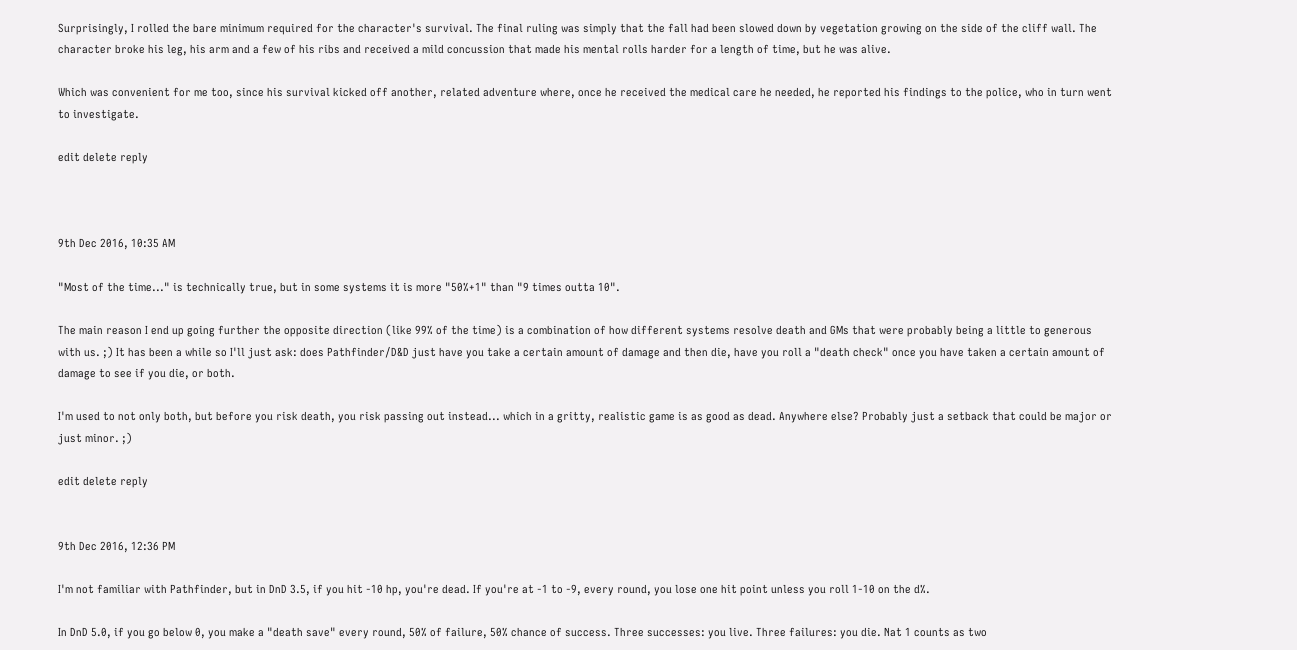Surprisingly, I rolled the bare minimum required for the character's survival. The final ruling was simply that the fall had been slowed down by vegetation growing on the side of the cliff wall. The character broke his leg, his arm and a few of his ribs and received a mild concussion that made his mental rolls harder for a length of time, but he was alive.

Which was convenient for me too, since his survival kicked off another, related adventure where, once he received the medical care he needed, he reported his findings to the police, who in turn went to investigate.

edit delete reply



9th Dec 2016, 10:35 AM

"Most of the time..." is technically true, but in some systems it is more "50%+1" than "9 times outta 10".

The main reason I end up going further the opposite direction (like 99% of the time) is a combination of how different systems resolve death and GMs that were probably being a little to generous with us. ;) It has been a while so I'll just ask: does Pathfinder/D&D just have you take a certain amount of damage and then die, have you roll a "death check" once you have taken a certain amount of damage to see if you die, or both.

I'm used to not only both, but before you risk death, you risk passing out instead... which in a gritty, realistic game is as good as dead. Anywhere else? Probably just a setback that could be major or just minor. ;)

edit delete reply


9th Dec 2016, 12:36 PM

I'm not familiar with Pathfinder, but in DnD 3.5, if you hit -10 hp, you're dead. If you're at -1 to -9, every round, you lose one hit point unless you roll 1-10 on the d%.

In DnD 5.0, if you go below 0, you make a "death save" every round, 50% of failure, 50% chance of success. Three successes: you live. Three failures: you die. Nat 1 counts as two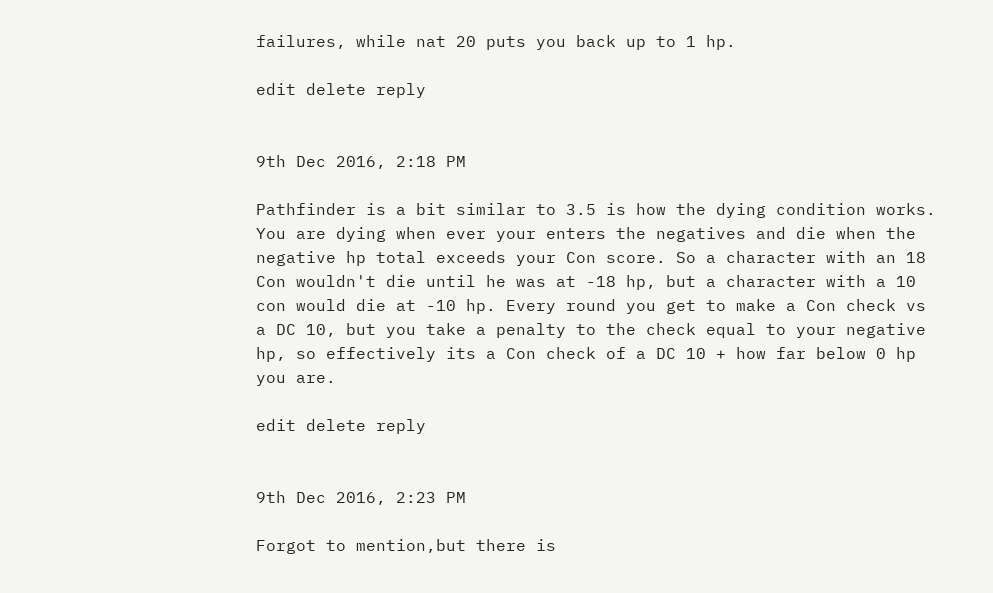failures, while nat 20 puts you back up to 1 hp.

edit delete reply


9th Dec 2016, 2:18 PM

Pathfinder is a bit similar to 3.5 is how the dying condition works. You are dying when ever your enters the negatives and die when the negative hp total exceeds your Con score. So a character with an 18 Con wouldn't die until he was at -18 hp, but a character with a 10 con would die at -10 hp. Every round you get to make a Con check vs a DC 10, but you take a penalty to the check equal to your negative hp, so effectively its a Con check of a DC 10 + how far below 0 hp you are.

edit delete reply


9th Dec 2016, 2:23 PM

Forgot to mention,but there is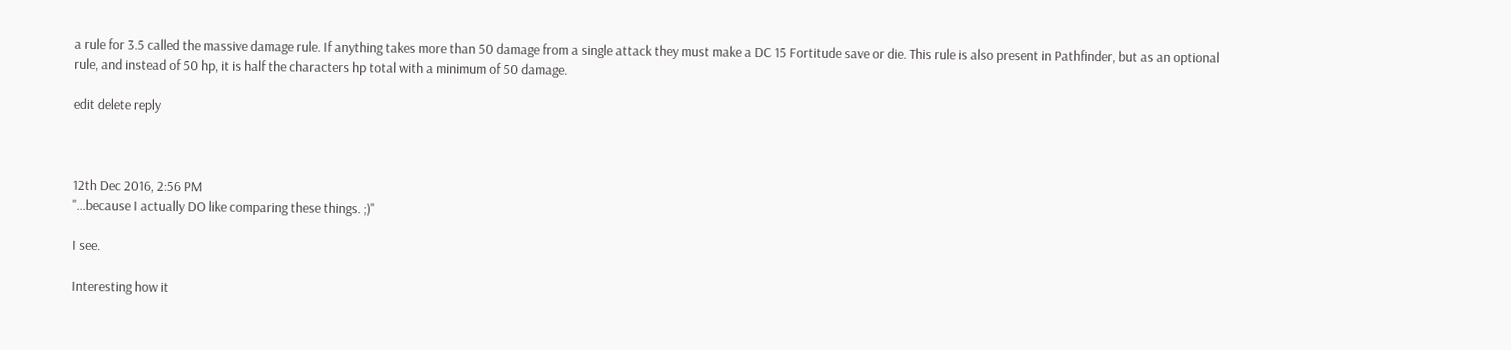a rule for 3.5 called the massive damage rule. If anything takes more than 50 damage from a single attack they must make a DC 15 Fortitude save or die. This rule is also present in Pathfinder, but as an optional rule, and instead of 50 hp, it is half the characters hp total with a minimum of 50 damage.

edit delete reply



12th Dec 2016, 2:56 PM
"...because I actually DO like comparing these things. ;)"

I see.

Interesting how it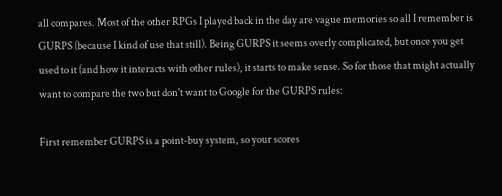all compares. Most of the other RPGs I played back in the day are vague memories so all I remember is GURPS (because I kind of use that still). Being GURPS it seems overly complicated, but once you get used to it (and how it interacts with other rules), it starts to make sense. So for those that might actually want to compare the two but don't want to Google for the GURPS rules:

First remember GURPS is a point-buy system, so your scores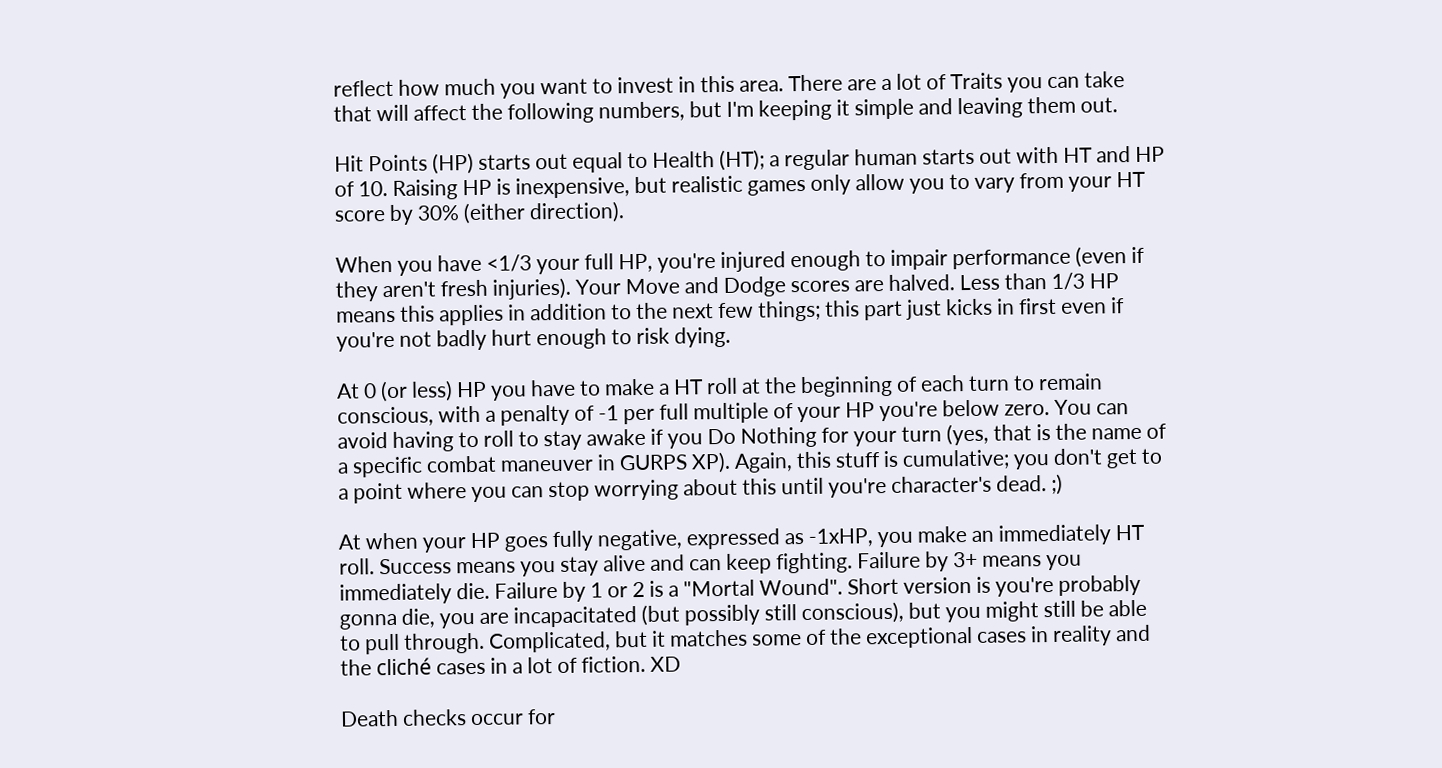reflect how much you want to invest in this area. There are a lot of Traits you can take that will affect the following numbers, but I'm keeping it simple and leaving them out.

Hit Points (HP) starts out equal to Health (HT); a regular human starts out with HT and HP of 10. Raising HP is inexpensive, but realistic games only allow you to vary from your HT score by 30% (either direction).

When you have <1/3 your full HP, you're injured enough to impair performance (even if they aren't fresh injuries). Your Move and Dodge scores are halved. Less than 1/3 HP means this applies in addition to the next few things; this part just kicks in first even if you're not badly hurt enough to risk dying.

At 0 (or less) HP you have to make a HT roll at the beginning of each turn to remain conscious, with a penalty of -1 per full multiple of your HP you're below zero. You can avoid having to roll to stay awake if you Do Nothing for your turn (yes, that is the name of a specific combat maneuver in GURPS XP). Again, this stuff is cumulative; you don't get to a point where you can stop worrying about this until you're character's dead. ;)

At when your HP goes fully negative, expressed as -1xHP, you make an immediately HT roll. Success means you stay alive and can keep fighting. Failure by 3+ means you immediately die. Failure by 1 or 2 is a "Mortal Wound". Short version is you're probably gonna die, you are incapacitated (but possibly still conscious), but you might still be able to pull through. Complicated, but it matches some of the exceptional cases in reality and the cliché cases in a lot of fiction. XD

Death checks occur for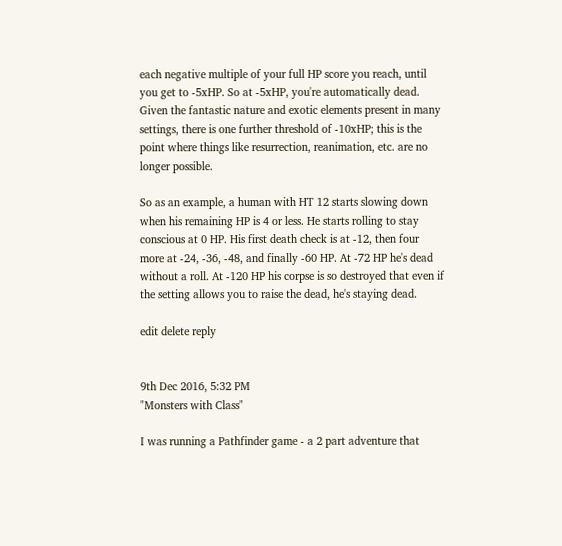each negative multiple of your full HP score you reach, until you get to -5xHP. So at -5xHP, you're automatically dead. Given the fantastic nature and exotic elements present in many settings, there is one further threshold of -10xHP; this is the point where things like resurrection, reanimation, etc. are no longer possible.

So as an example, a human with HT 12 starts slowing down when his remaining HP is 4 or less. He starts rolling to stay conscious at 0 HP. His first death check is at -12, then four more at -24, -36, -48, and finally -60 HP. At -72 HP he's dead without a roll. At -120 HP his corpse is so destroyed that even if the setting allows you to raise the dead, he's staying dead.

edit delete reply


9th Dec 2016, 5:32 PM
"Monsters with Class"

I was running a Pathfinder game - a 2 part adventure that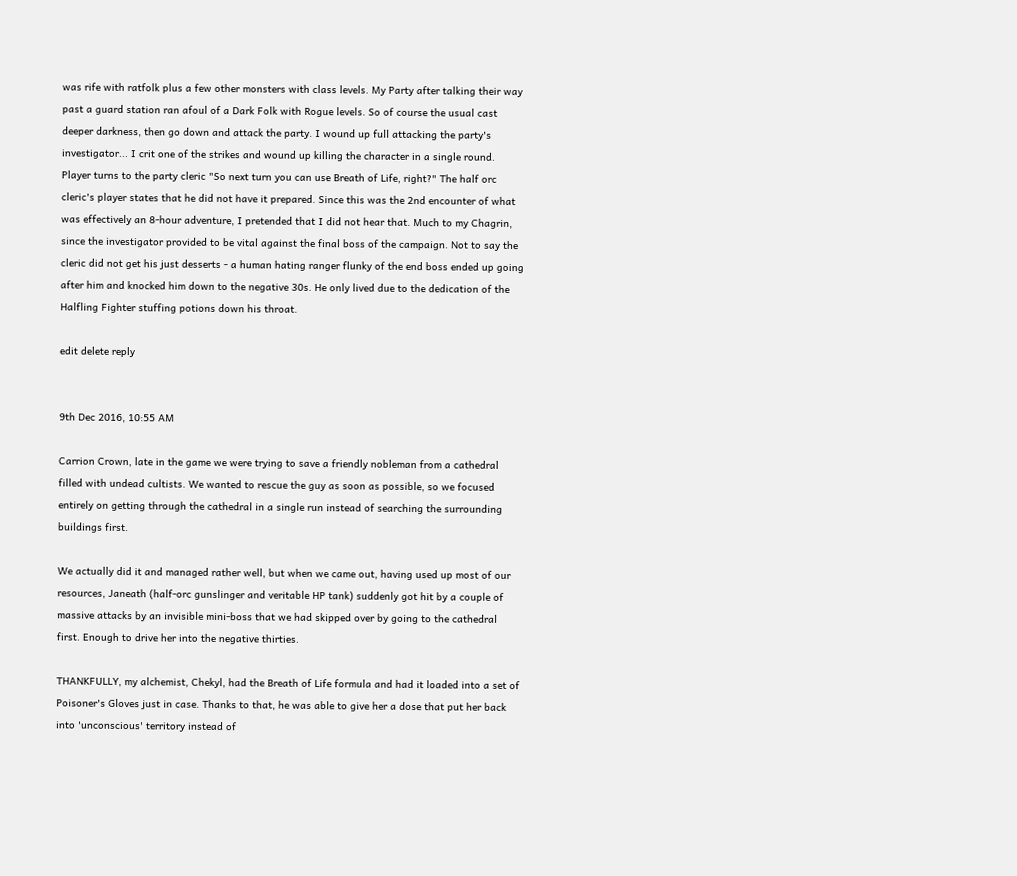was rife with ratfolk plus a few other monsters with class levels. My Party after talking their way past a guard station ran afoul of a Dark Folk with Rogue levels. So of course the usual cast deeper darkness, then go down and attack the party. I wound up full attacking the party's investigator... I crit one of the strikes and wound up killing the character in a single round. Player turns to the party cleric "So next turn you can use Breath of Life, right?" The half orc cleric's player states that he did not have it prepared. Since this was the 2nd encounter of what was effectively an 8-hour adventure, I pretended that I did not hear that. Much to my Chagrin, since the investigator provided to be vital against the final boss of the campaign. Not to say the cleric did not get his just desserts - a human hating ranger flunky of the end boss ended up going after him and knocked him down to the negative 30s. He only lived due to the dedication of the Halfling Fighter stuffing potions down his throat.

edit delete reply


9th Dec 2016, 10:55 AM

Carrion Crown, late in the game we were trying to save a friendly nobleman from a cathedral filled with undead cultists. We wanted to rescue the guy as soon as possible, so we focused entirely on getting through the cathedral in a single run instead of searching the surrounding buildings first.

We actually did it and managed rather well, but when we came out, having used up most of our resources, Janeath (half-orc gunslinger and veritable HP tank) suddenly got hit by a couple of massive attacks by an invisible mini-boss that we had skipped over by going to the cathedral first. Enough to drive her into the negative thirties.

THANKFULLY, my alchemist, Chekyl, had the Breath of Life formula and had it loaded into a set of Poisoner's Gloves just in case. Thanks to that, he was able to give her a dose that put her back into 'unconscious' territory instead of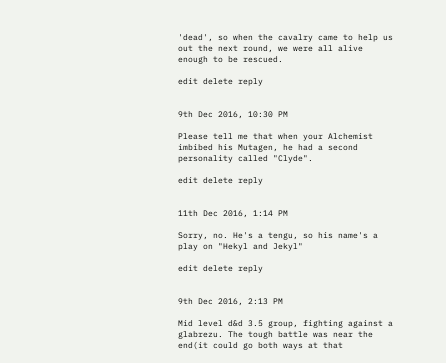'dead', so when the cavalry came to help us out the next round, we were all alive enough to be rescued.

edit delete reply


9th Dec 2016, 10:30 PM

Please tell me that when your Alchemist imbibed his Mutagen, he had a second personality called "Clyde".

edit delete reply


11th Dec 2016, 1:14 PM

Sorry, no. He's a tengu, so his name's a play on "Hekyl and Jekyl"

edit delete reply


9th Dec 2016, 2:13 PM

Mid level d&d 3.5 group, fighting against a glabrezu. The tough battle was near the end(it could go both ways at that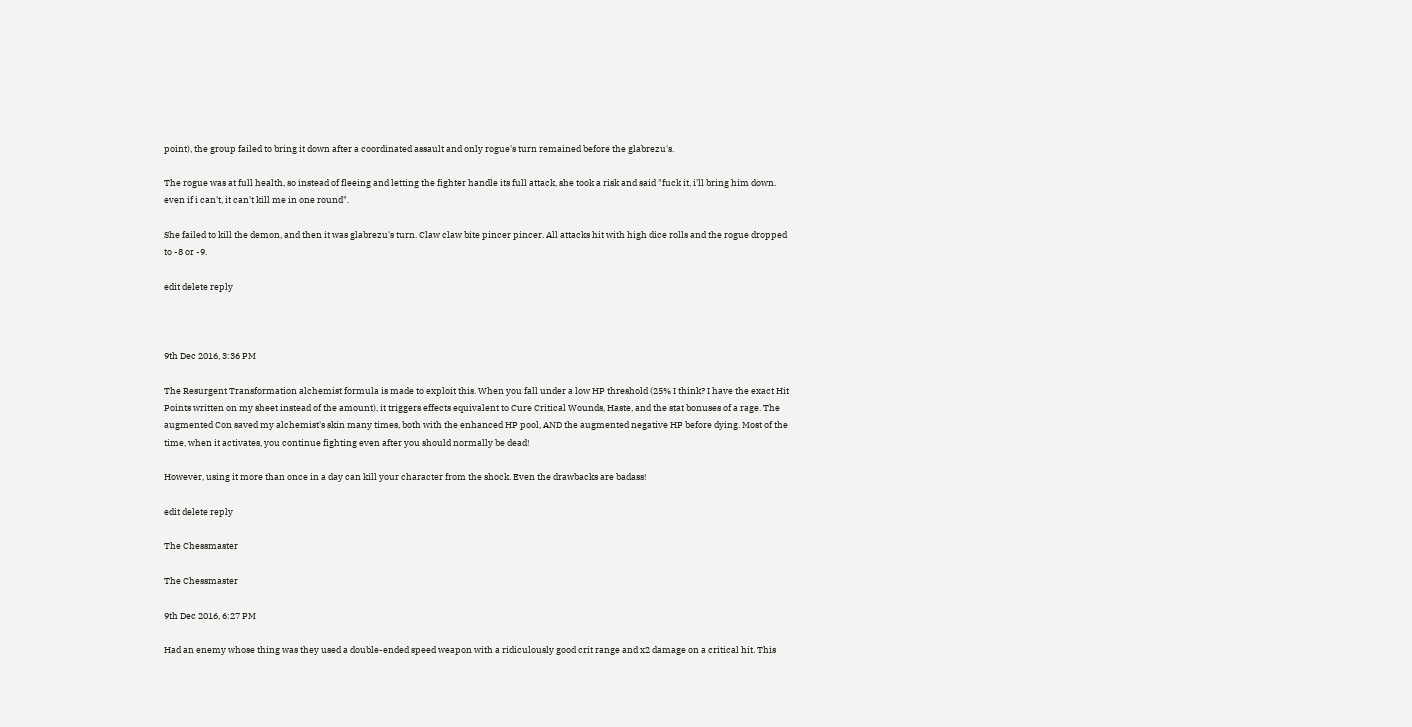point), the group failed to bring it down after a coordinated assault and only rogue's turn remained before the glabrezu's.

The rogue was at full health, so instead of fleeing and letting the fighter handle its full attack, she took a risk and said "fuck it, i'll bring him down. even if i can't, it can't kill me in one round".

She failed to kill the demon, and then it was glabrezu's turn. Claw claw bite pincer pincer. All attacks hit with high dice rolls and the rogue dropped to -8 or -9.

edit delete reply



9th Dec 2016, 3:36 PM

The Resurgent Transformation alchemist formula is made to exploit this. When you fall under a low HP threshold (25% I think? I have the exact Hit Points written on my sheet instead of the amount), it triggers effects equivalent to Cure Critical Wounds, Haste, and the stat bonuses of a rage. The augmented Con saved my alchemist's skin many times, both with the enhanced HP pool, AND the augmented negative HP before dying. Most of the time, when it activates, you continue fighting even after you should normally be dead!

However, using it more than once in a day can kill your character from the shock. Even the drawbacks are badass!

edit delete reply

The Chessmaster

The Chessmaster

9th Dec 2016, 6:27 PM

Had an enemy whose thing was they used a double-ended speed weapon with a ridiculously good crit range and x2 damage on a critical hit. This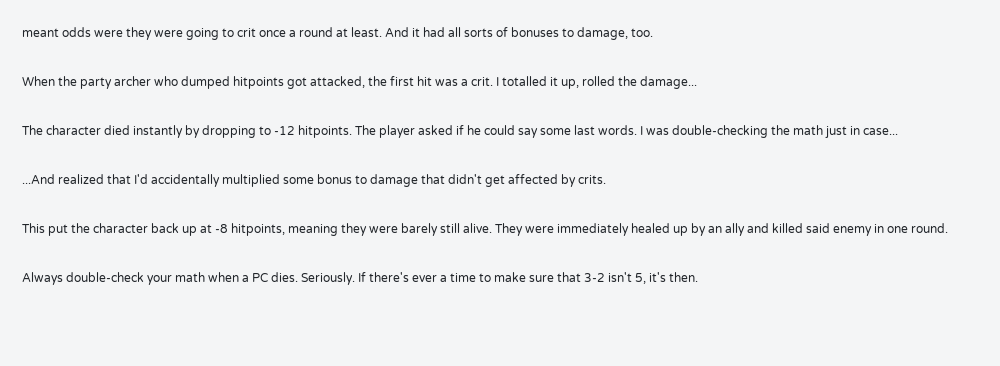meant odds were they were going to crit once a round at least. And it had all sorts of bonuses to damage, too.

When the party archer who dumped hitpoints got attacked, the first hit was a crit. I totalled it up, rolled the damage...

The character died instantly by dropping to -12 hitpoints. The player asked if he could say some last words. I was double-checking the math just in case...

...And realized that I'd accidentally multiplied some bonus to damage that didn't get affected by crits.

This put the character back up at -8 hitpoints, meaning they were barely still alive. They were immediately healed up by an ally and killed said enemy in one round.

Always double-check your math when a PC dies. Seriously. If there's ever a time to make sure that 3-2 isn't 5, it's then.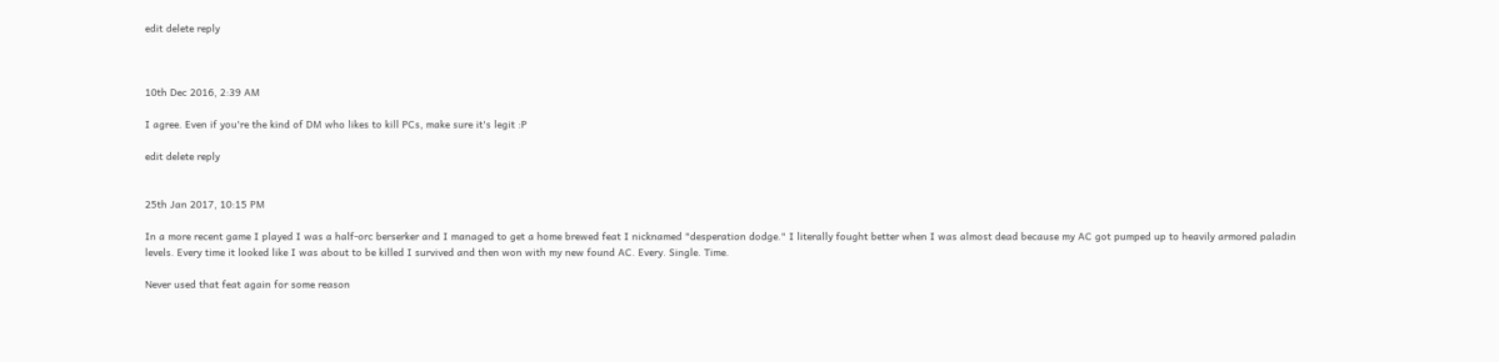edit delete reply



10th Dec 2016, 2:39 AM

I agree. Even if you're the kind of DM who likes to kill PCs, make sure it's legit :P

edit delete reply


25th Jan 2017, 10:15 PM

In a more recent game I played I was a half-orc berserker and I managed to get a home brewed feat I nicknamed "desperation dodge." I literally fought better when I was almost dead because my AC got pumped up to heavily armored paladin levels. Every time it looked like I was about to be killed I survived and then won with my new found AC. Every. Single. Time.

Never used that feat again for some reason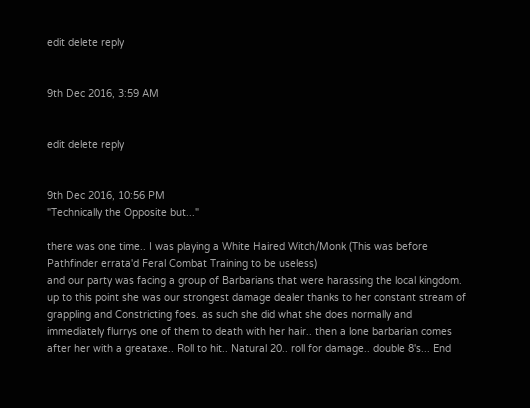edit delete reply


9th Dec 2016, 3:59 AM


edit delete reply


9th Dec 2016, 10:56 PM
"Technically the Opposite but..."

there was one time.. I was playing a White Haired Witch/Monk (This was before Pathfinder errata'd Feral Combat Training to be useless)
and our party was facing a group of Barbarians that were harassing the local kingdom. up to this point she was our strongest damage dealer thanks to her constant stream of grappling and Constricting foes. as such she did what she does normally and immediately flurrys one of them to death with her hair.. then a lone barbarian comes after her with a greataxe.. Roll to hit.. Natural 20.. roll for damage.. double 8's... End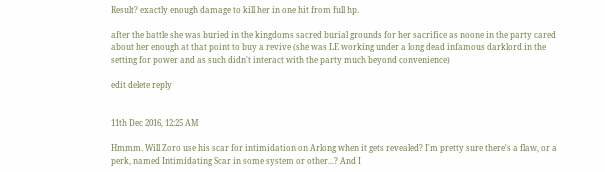Result? exactly enough damage to kill her in one hit from full hp.

after the battle she was buried in the kingdoms sacred burial grounds for her sacrifice as noone in the party cared about her enough at that point to buy a revive (she was LE working under a long dead infamous darklord in the setting for power and as such didn't interact with the party much beyond convenience)

edit delete reply


11th Dec 2016, 12:25 AM

Hmmm. Will Zoro use his scar for intimidation on Arlong when it gets revealed? I'm pretty sure there's a flaw, or a perk, named Intimidating Scar in some system or other...? And I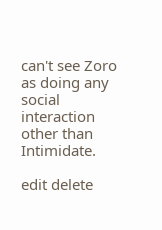can't see Zoro as doing any social interaction other than Intimidate.

edit delete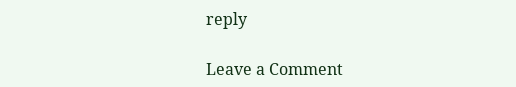reply

Leave a Comment